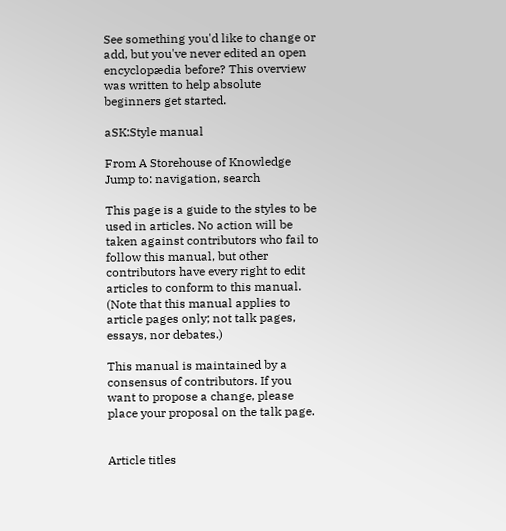See something you'd like to change or add, but you've never edited an open encyclopædia before? This overview was written to help absolute beginners get started.

aSK:Style manual

From A Storehouse of Knowledge
Jump to: navigation, search

This page is a guide to the styles to be used in articles. No action will be taken against contributors who fail to follow this manual, but other contributors have every right to edit articles to conform to this manual. (Note that this manual applies to article pages only; not talk pages, essays, nor debates.)

This manual is maintained by a consensus of contributors. If you want to propose a change, please place your proposal on the talk page.


Article titles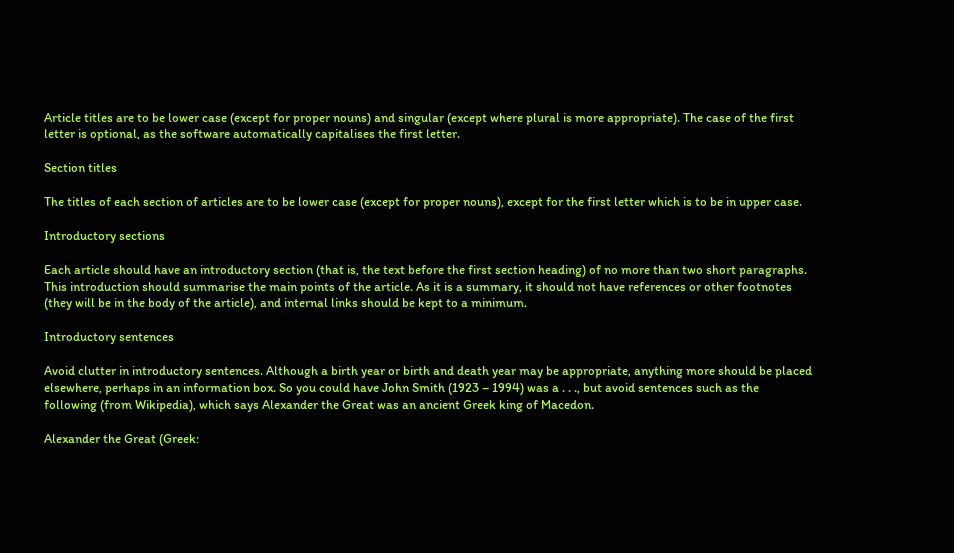Article titles are to be lower case (except for proper nouns) and singular (except where plural is more appropriate). The case of the first letter is optional, as the software automatically capitalises the first letter.

Section titles

The titles of each section of articles are to be lower case (except for proper nouns), except for the first letter which is to be in upper case.

Introductory sections

Each article should have an introductory section (that is, the text before the first section heading) of no more than two short paragraphs. This introduction should summarise the main points of the article. As it is a summary, it should not have references or other footnotes (they will be in the body of the article), and internal links should be kept to a minimum.

Introductory sentences

Avoid clutter in introductory sentences. Although a birth year or birth and death year may be appropriate, anything more should be placed elsewhere, perhaps in an information box. So you could have John Smith (1923 – 1994) was a . . ., but avoid sentences such as the following (from Wikipedia), which says Alexander the Great was an ancient Greek king of Macedon.

Alexander the Great (Greek: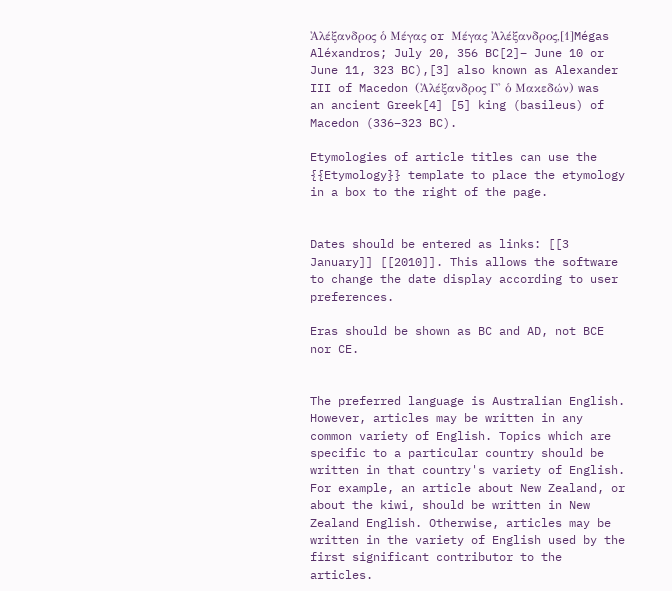Ἀλέξανδρος ὁ Μέγας or Μέγας Ἀλέξανδρος,[1]Mégas Aléxandros; July 20, 356 BC[2]– June 10 or June 11, 323 BC),[3] also known as Alexander III of Macedon (Ἀλέξανδρος Γ' ὁ Μακεδών) was an ancient Greek[4] [5] king (basileus) of Macedon (336–323 BC).

Etymologies of article titles can use the {{Etymology}} template to place the etymology in a box to the right of the page.


Dates should be entered as links: [[3 January]] [[2010]]. This allows the software to change the date display according to user preferences.

Eras should be shown as BC and AD, not BCE nor CE.


The preferred language is Australian English. However, articles may be written in any common variety of English. Topics which are specific to a particular country should be written in that country's variety of English. For example, an article about New Zealand, or about the kiwi, should be written in New Zealand English. Otherwise, articles may be written in the variety of English used by the first significant contributor to the articles.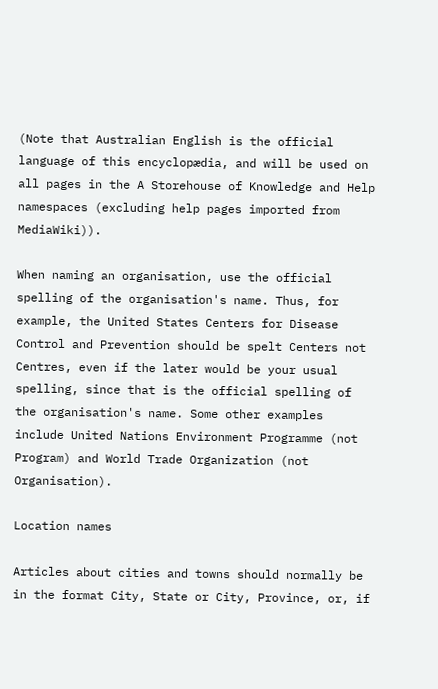(Note that Australian English is the official language of this encyclopædia, and will be used on all pages in the A Storehouse of Knowledge and Help namespaces (excluding help pages imported from MediaWiki)).

When naming an organisation, use the official spelling of the organisation's name. Thus, for example, the United States Centers for Disease Control and Prevention should be spelt Centers not Centres, even if the later would be your usual spelling, since that is the official spelling of the organisation's name. Some other examples include United Nations Environment Programme (not Program) and World Trade Organization (not Organisation).

Location names

Articles about cities and towns should normally be in the format City, State or City, Province, or, if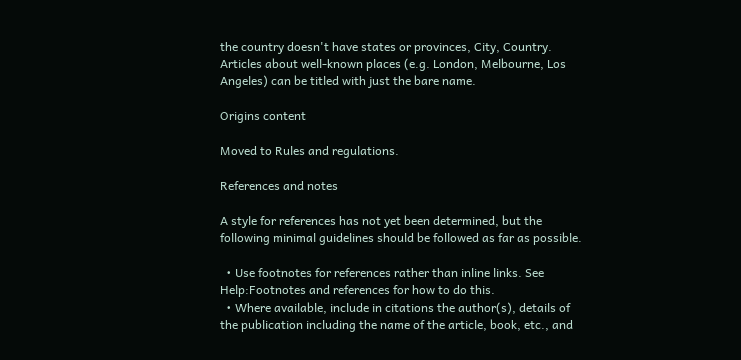the country doesn't have states or provinces, City, Country. Articles about well-known places (e.g. London, Melbourne, Los Angeles) can be titled with just the bare name.

Origins content

Moved to Rules and regulations.

References and notes

A style for references has not yet been determined, but the following minimal guidelines should be followed as far as possible.

  • Use footnotes for references rather than inline links. See Help:Footnotes and references for how to do this.
  • Where available, include in citations the author(s), details of the publication including the name of the article, book, etc., and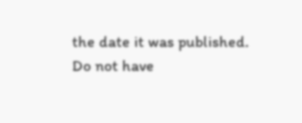the date it was published. Do not have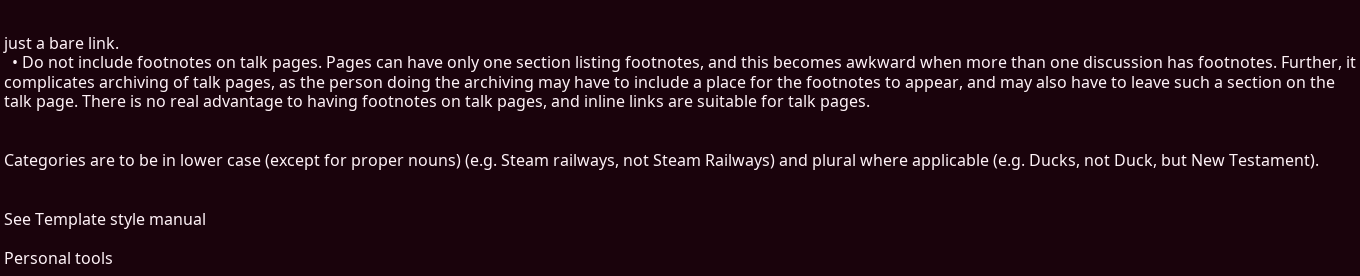just a bare link.
  • Do not include footnotes on talk pages. Pages can have only one section listing footnotes, and this becomes awkward when more than one discussion has footnotes. Further, it complicates archiving of talk pages, as the person doing the archiving may have to include a place for the footnotes to appear, and may also have to leave such a section on the talk page. There is no real advantage to having footnotes on talk pages, and inline links are suitable for talk pages.


Categories are to be in lower case (except for proper nouns) (e.g. Steam railways, not Steam Railways) and plural where applicable (e.g. Ducks, not Duck, but New Testament).


See Template style manual

Personal tools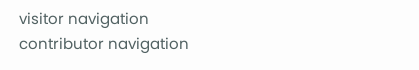visitor navigation
contributor navigation